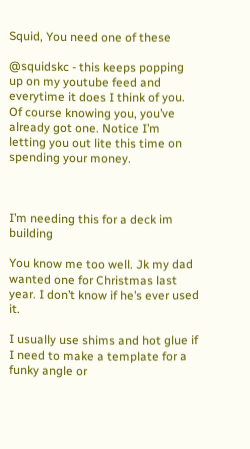Squid, You need one of these

@squidskc - this keeps popping up on my youtube feed and everytime it does I think of you. Of course knowing you, you’ve already got one. Notice I’m letting you out lite this time on spending your money.



I’m needing this for a deck im building

You know me too well. Jk my dad wanted one for Christmas last year. I don’t know if he’s ever used it.

I usually use shims and hot glue if I need to make a template for a funky angle or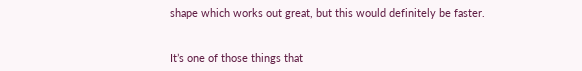shape which works out great, but this would definitely be faster.


It’s one of those things that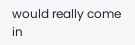would really come in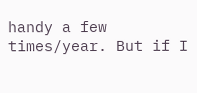handy a few times/year. But if I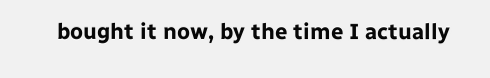bought it now, by the time I actually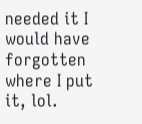needed it I would have forgotten where I put it, lol.